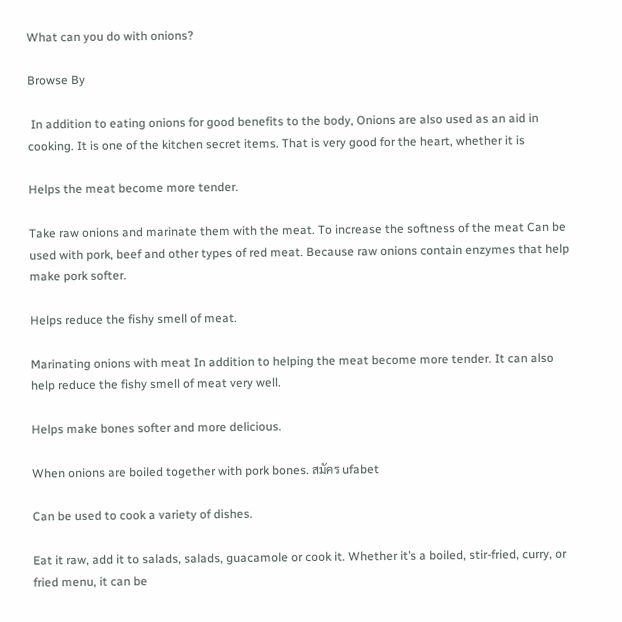What can you do with onions?

Browse By

 In addition to eating onions for good benefits to the body, Onions are also used as an aid in cooking. It is one of the kitchen secret items. That is very good for the heart, whether it is

Helps the meat become more tender.

Take raw onions and marinate them with the meat. To increase the softness of the meat Can be used with pork, beef and other types of red meat. Because raw onions contain enzymes that help make pork softer.

Helps reduce the fishy smell of meat.

Marinating onions with meat In addition to helping the meat become more tender. It can also help reduce the fishy smell of meat very well.

Helps make bones softer and more delicious.

When onions are boiled together with pork bones. สมัคร ufabet

Can be used to cook a variety of dishes.

Eat it raw, add it to salads, salads, guacamole or cook it. Whether it’s a boiled, stir-fried, curry, or fried menu, it can be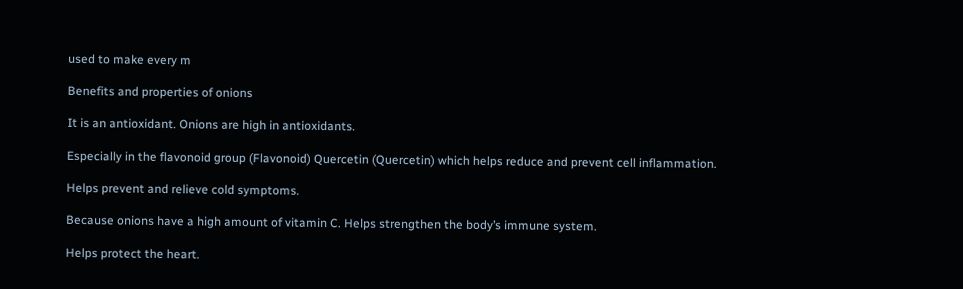used to make every m

Benefits and properties of onions

It is an antioxidant. Onions are high in antioxidants.

Especially in the flavonoid group (Flavonoid) Quercetin (Quercetin) which helps reduce and prevent cell inflammation.

Helps prevent and relieve cold symptoms.

Because onions have a high amount of vitamin C. Helps strengthen the body’s immune system.

Helps protect the heart.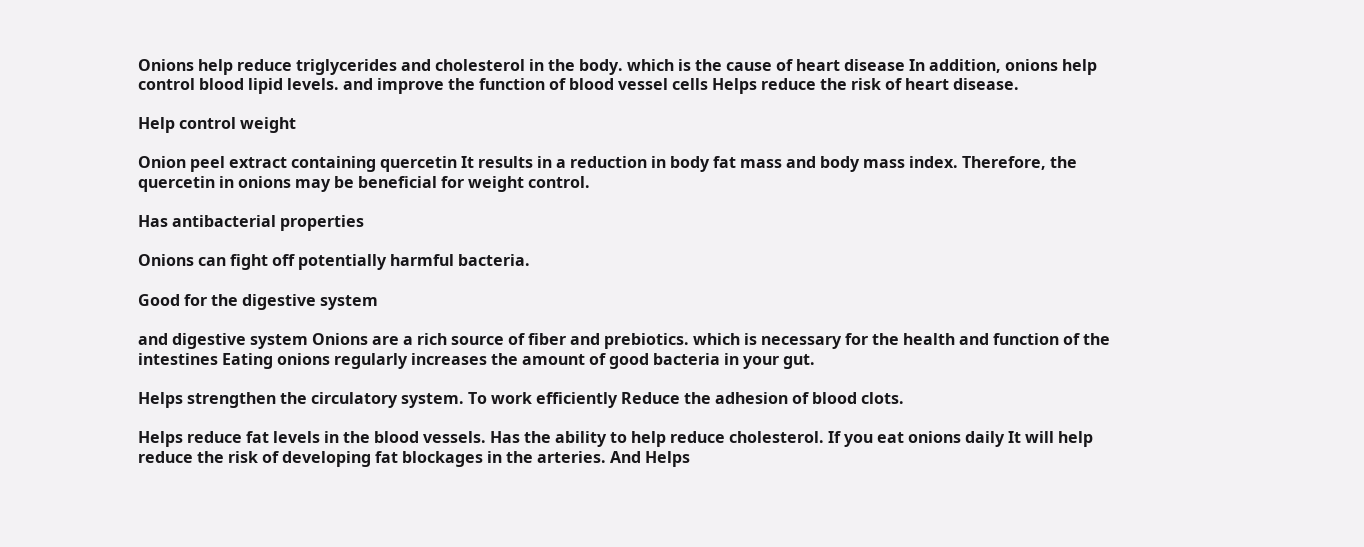Onions help reduce triglycerides and cholesterol in the body. which is the cause of heart disease In addition, onions help control blood lipid levels. and improve the function of blood vessel cells Helps reduce the risk of heart disease.

Help control weight

Onion peel extract containing quercetin It results in a reduction in body fat mass and body mass index. Therefore, the quercetin in onions may be beneficial for weight control.

Has antibacterial properties

Onions can fight off potentially harmful bacteria.

Good for the digestive system

and digestive system Onions are a rich source of fiber and prebiotics. which is necessary for the health and function of the intestines Eating onions regularly increases the amount of good bacteria in your gut.

Helps strengthen the circulatory system. To work efficiently Reduce the adhesion of blood clots.

Helps reduce fat levels in the blood vessels. Has the ability to help reduce cholesterol. If you eat onions daily It will help reduce the risk of developing fat blockages in the arteries. And Helps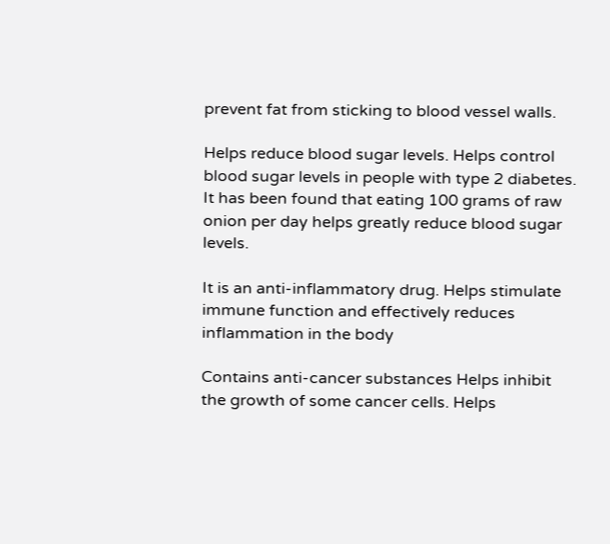prevent fat from sticking to blood vessel walls.

Helps reduce blood sugar levels. Helps control blood sugar levels in people with type 2 diabetes. It has been found that eating 100 grams of raw onion per day helps greatly reduce blood sugar levels.

It is an anti-inflammatory drug. Helps stimulate immune function and effectively reduces inflammation in the body

Contains anti-cancer substances Helps inhibit the growth of some cancer cells. Helps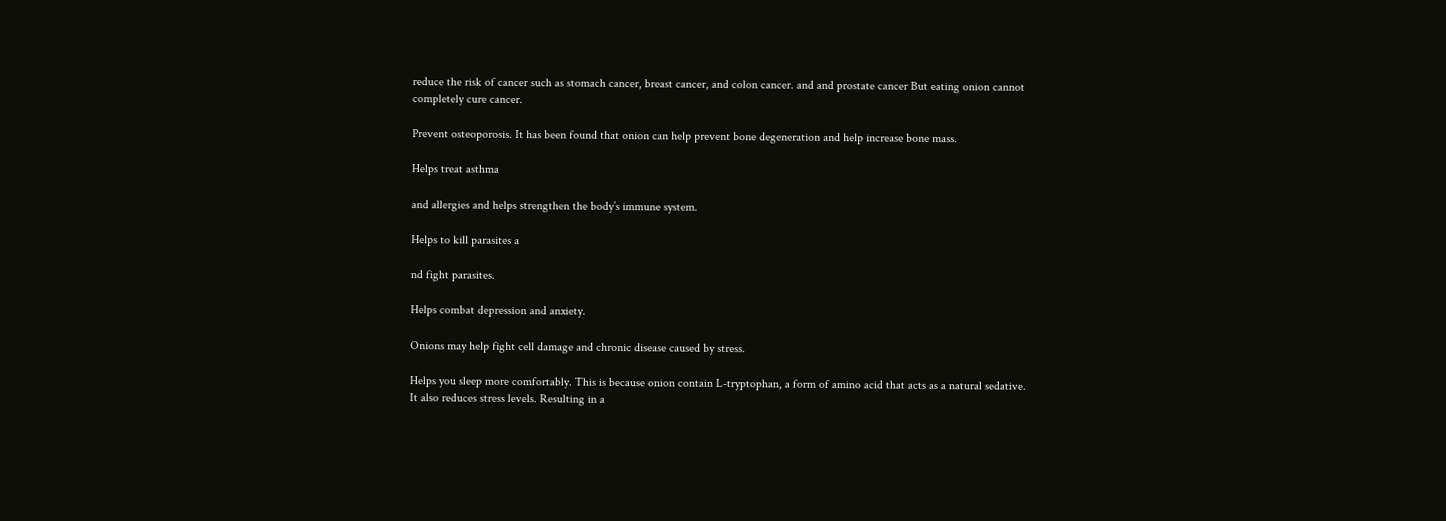reduce the risk of cancer such as stomach cancer, breast cancer, and colon cancer. and and prostate cancer But eating onion cannot completely cure cancer.

Prevent osteoporosis. It has been found that onion can help prevent bone degeneration and help increase bone mass.

Helps treat asthma

and allergies and helps strengthen the body’s immune system.

Helps to kill parasites a

nd fight parasites.

Helps combat depression and anxiety.

Onions may help fight cell damage and chronic disease caused by stress.

Helps you sleep more comfortably. This is because onion contain L-tryptophan, a form of amino acid that acts as a natural sedative. It also reduces stress levels. Resulting in a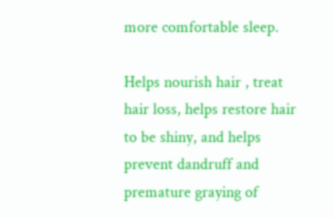more comfortable sleep.

Helps nourish hair , treat hair loss, helps restore hair to be shiny, and helps prevent dandruff and premature graying of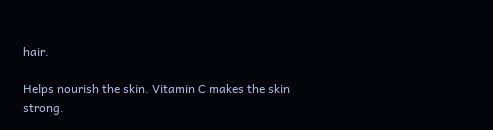hair.

Helps nourish the skin. Vitamin C makes the skin strong.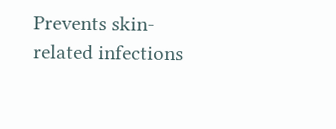Prevents skin-related infections